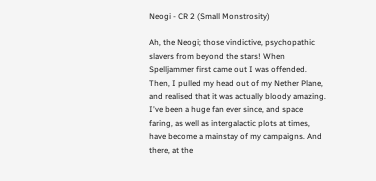Neogi - CR 2 (Small Monstrosity)

Ah, the Neogi; those vindictive, psychopathic slavers from beyond the stars! When Spelljammer first came out I was offended. Then, I pulled my head out of my Nether Plane, and realised that it was actually bloody amazing. I've been a huge fan ever since, and space faring, as well as intergalactic plots at times, have become a mainstay of my campaigns. And there, at the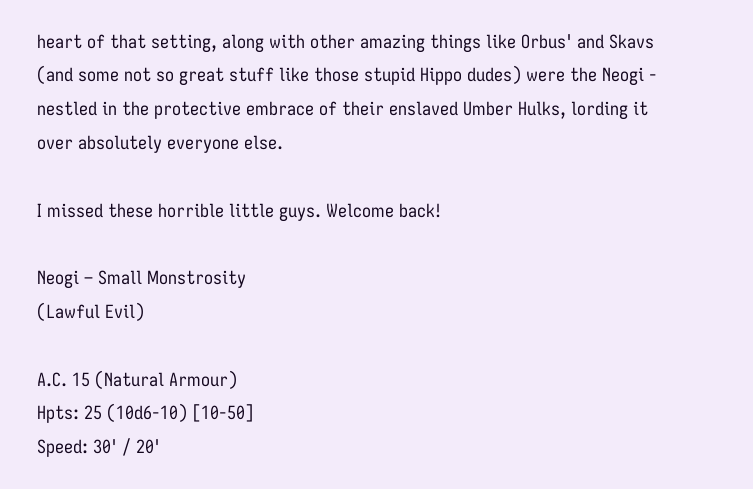heart of that setting, along with other amazing things like Orbus' and Skavs (and some not so great stuff like those stupid Hippo dudes) were the Neogi - nestled in the protective embrace of their enslaved Umber Hulks, lording it over absolutely everyone else.

I missed these horrible little guys. Welcome back!

Neogi – Small Monstrosity
(Lawful Evil)

A.C. 15 (Natural Armour)
Hpts: 25 (10d6-10) [10-50]
Speed: 30' / 20'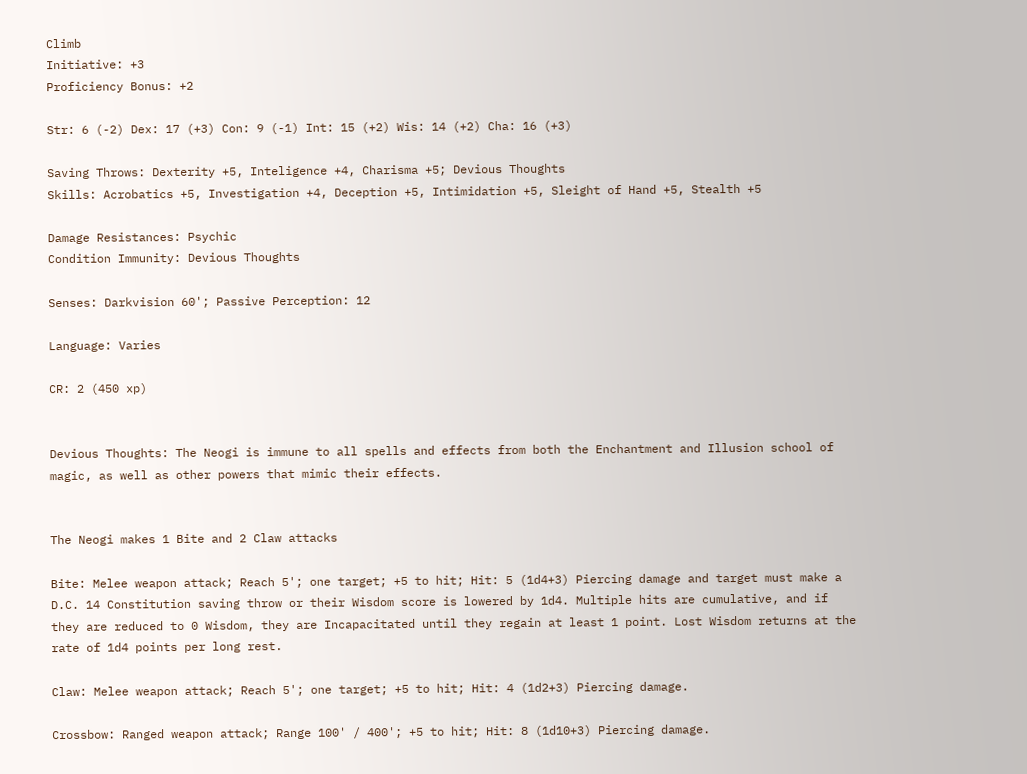Climb
Initiative: +3
Proficiency Bonus: +2

Str: 6 (-2) Dex: 17 (+3) Con: 9 (-1) Int: 15 (+2) Wis: 14 (+2) Cha: 16 (+3)

Saving Throws: Dexterity +5, Inteligence +4, Charisma +5; Devious Thoughts
Skills: Acrobatics +5, Investigation +4, Deception +5, Intimidation +5, Sleight of Hand +5, Stealth +5

Damage Resistances: Psychic
Condition Immunity: Devious Thoughts

Senses: Darkvision 60'; Passive Perception: 12

Language: Varies

CR: 2 (450 xp)


Devious Thoughts: The Neogi is immune to all spells and effects from both the Enchantment and Illusion school of magic, as well as other powers that mimic their effects.


The Neogi makes 1 Bite and 2 Claw attacks

Bite: Melee weapon attack; Reach 5'; one target; +5 to hit; Hit: 5 (1d4+3) Piercing damage and target must make a D.C. 14 Constitution saving throw or their Wisdom score is lowered by 1d4. Multiple hits are cumulative, and if they are reduced to 0 Wisdom, they are Incapacitated until they regain at least 1 point. Lost Wisdom returns at the rate of 1d4 points per long rest.

Claw: Melee weapon attack; Reach 5'; one target; +5 to hit; Hit: 4 (1d2+3) Piercing damage.

Crossbow: Ranged weapon attack; Range 100' / 400'; +5 to hit; Hit: 8 (1d10+3) Piercing damage.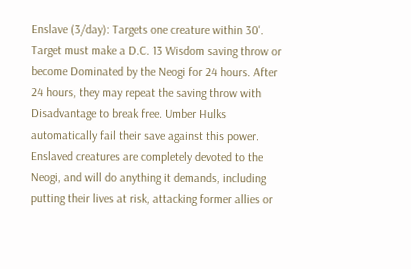Enslave (3/day): Targets one creature within 30'. Target must make a D.C. 13 Wisdom saving throw or become Dominated by the Neogi for 24 hours. After 24 hours, they may repeat the saving throw with Disadvantage to break free. Umber Hulks automatically fail their save against this power. Enslaved creatures are completely devoted to the Neogi, and will do anything it demands, including putting their lives at risk, attacking former allies or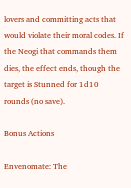lovers and committing acts that would violate their moral codes. If the Neogi that commands them dies, the effect ends, though the target is Stunned for 1d10 rounds (no save).

Bonus Actions

Envenomate: The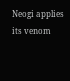Neogi applies its venom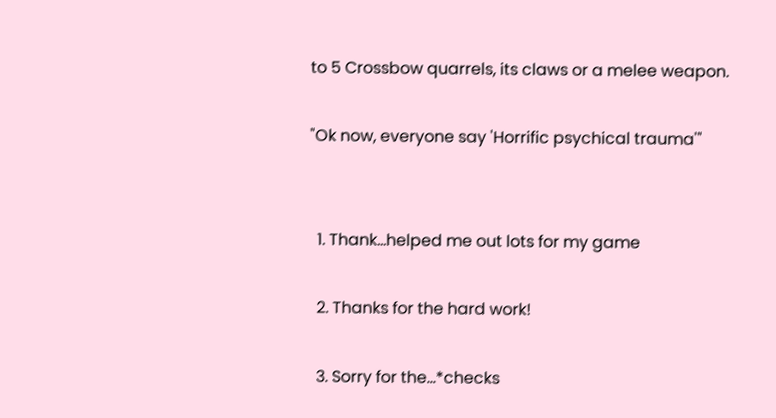to 5 Crossbow quarrels, its claws or a melee weapon.

"Ok now, everyone say 'Horrific psychical trauma'"


  1. Thank...helped me out lots for my game

  2. Thanks for the hard work!

  3. Sorry for the...*checks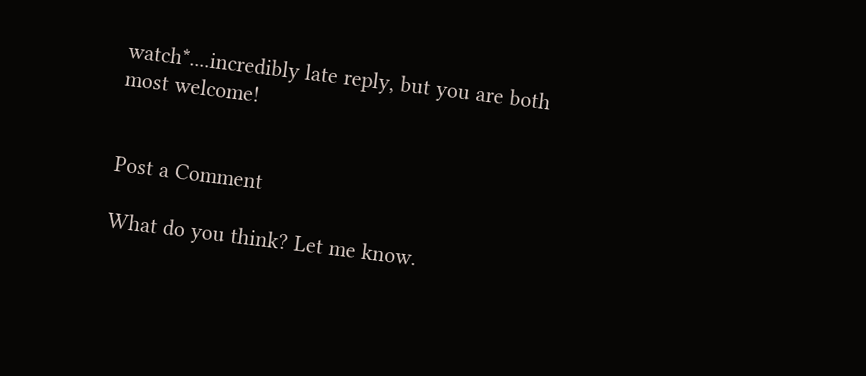watch*....incredibly late reply, but you are both most welcome!


Post a Comment

What do you think? Let me know.